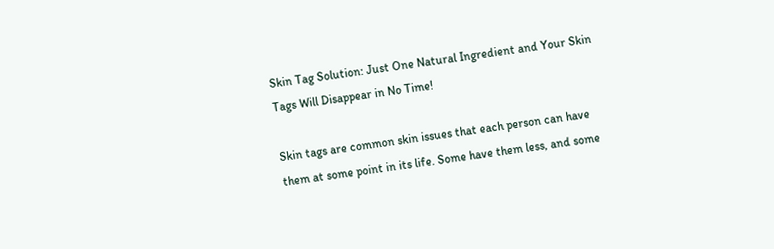Skin Tag Solution: Just One Natural Ingredient and Your Skin Tags Will Disappear in No Time!

Skin tags are common skin issues that each person can have them at some point in its life. Some have them less, and some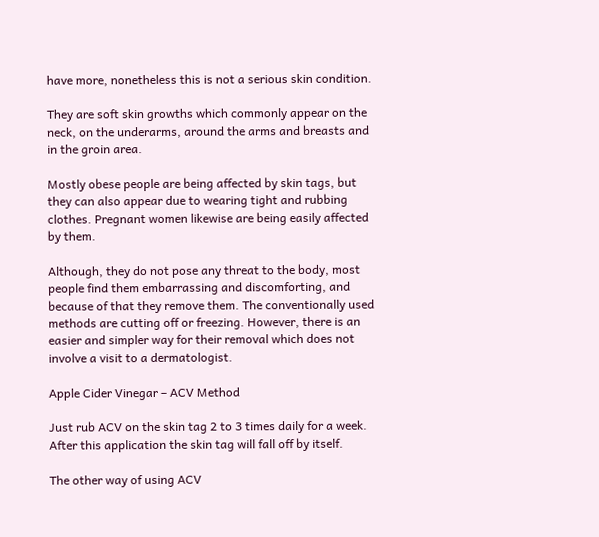have more, nonetheless this is not a serious skin condition.

They are soft skin growths which commonly appear on the neck, on the underarms, around the arms and breasts and in the groin area.

Mostly obese people are being affected by skin tags, but they can also appear due to wearing tight and rubbing clothes. Pregnant women likewise are being easily affected by them.

Although, they do not pose any threat to the body, most people find them embarrassing and discomforting, and because of that they remove them. The conventionally used methods are cutting off or freezing. However, there is an easier and simpler way for their removal which does not involve a visit to a dermatologist.

Apple Cider Vinegar – ACV Method

Just rub ACV on the skin tag 2 to 3 times daily for a week. After this application the skin tag will fall off by itself.

The other way of using ACV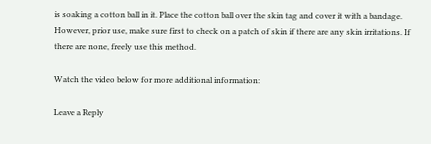is soaking a cotton ball in it. Place the cotton ball over the skin tag and cover it with a bandage. However, prior use, make sure first to check on a patch of skin if there are any skin irritations. If there are none, freely use this method.

Watch the video below for more additional information:

Leave a Reply